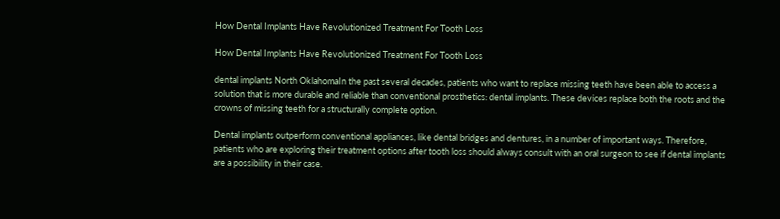How Dental Implants Have Revolutionized Treatment For Tooth Loss

How Dental Implants Have Revolutionized Treatment For Tooth Loss

dental implants North OklahomaIn the past several decades, patients who want to replace missing teeth have been able to access a solution that is more durable and reliable than conventional prosthetics: dental implants. These devices replace both the roots and the crowns of missing teeth for a structurally complete option.

Dental implants outperform conventional appliances, like dental bridges and dentures, in a number of important ways. Therefore, patients who are exploring their treatment options after tooth loss should always consult with an oral surgeon to see if dental implants are a possibility in their case.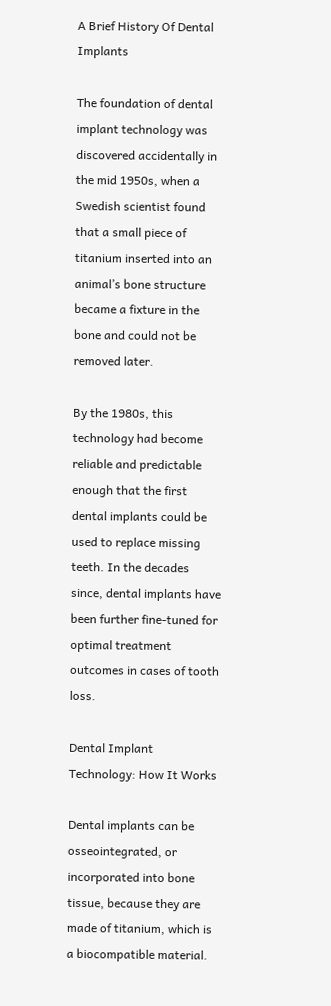A Brief History Of Dental Implants

The foundation of dental implant technology was discovered accidentally in the mid 1950s, when a Swedish scientist found that a small piece of titanium inserted into an animal’s bone structure became a fixture in the bone and could not be removed later.

By the 1980s, this technology had become reliable and predictable enough that the first dental implants could be used to replace missing teeth. In the decades since, dental implants have been further fine-tuned for optimal treatment outcomes in cases of tooth loss.

Dental Implant Technology: How It Works

Dental implants can be osseointegrated, or incorporated into bone tissue, because they are made of titanium, which is a biocompatible material.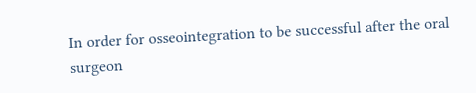In order for osseointegration to be successful after the oral surgeon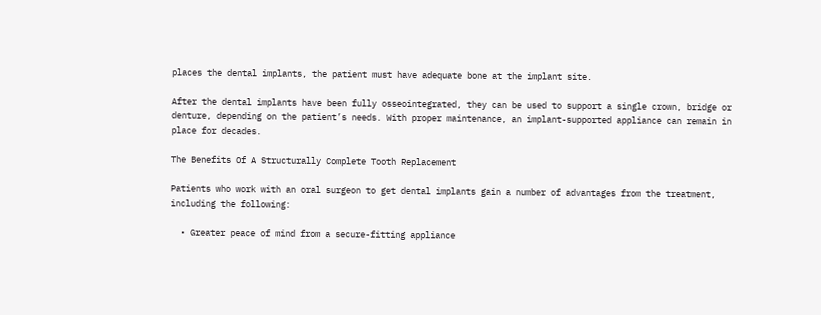places the dental implants, the patient must have adequate bone at the implant site.

After the dental implants have been fully osseointegrated, they can be used to support a single crown, bridge or denture, depending on the patient’s needs. With proper maintenance, an implant-supported appliance can remain in place for decades.

The Benefits Of A Structurally Complete Tooth Replacement

Patients who work with an oral surgeon to get dental implants gain a number of advantages from the treatment, including the following:

  • Greater peace of mind from a secure-fitting appliance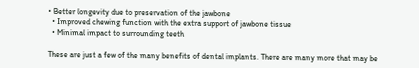• Better longevity due to preservation of the jawbone
  • Improved chewing function with the extra support of jawbone tissue
  • Minimal impact to surrounding teeth

These are just a few of the many benefits of dental implants. There are many more that may be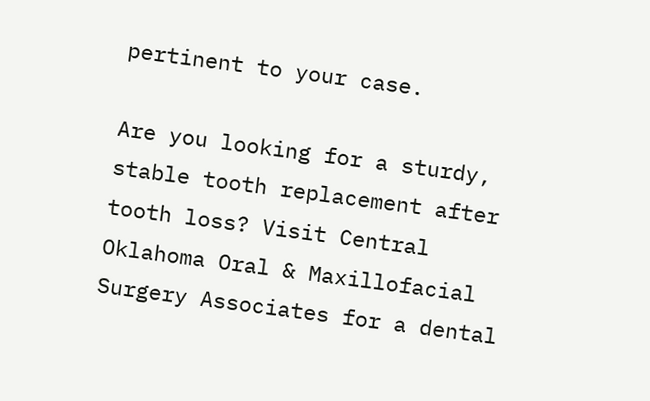pertinent to your case.

Are you looking for a sturdy, stable tooth replacement after tooth loss? Visit Central Oklahoma Oral & Maxillofacial Surgery Associates for a dental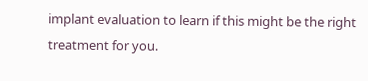implant evaluation to learn if this might be the right treatment for you.